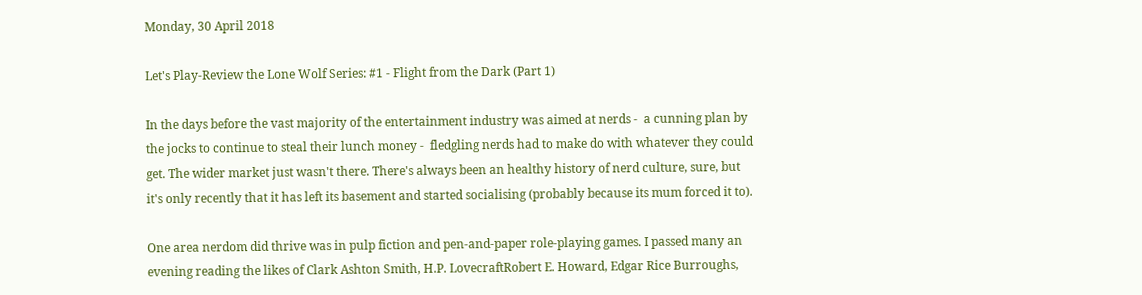Monday, 30 April 2018

Let's Play-Review the Lone Wolf Series: #1 - Flight from the Dark (Part 1)

In the days before the vast majority of the entertainment industry was aimed at nerds -  a cunning plan by the jocks to continue to steal their lunch money -  fledgling nerds had to make do with whatever they could get. The wider market just wasn't there. There's always been an healthy history of nerd culture, sure, but it's only recently that it has left its basement and started socialising (probably because its mum forced it to).

One area nerdom did thrive was in pulp fiction and pen-and-paper role-playing games. I passed many an evening reading the likes of Clark Ashton Smith, H.P. LovecraftRobert E. Howard, Edgar Rice Burroughs,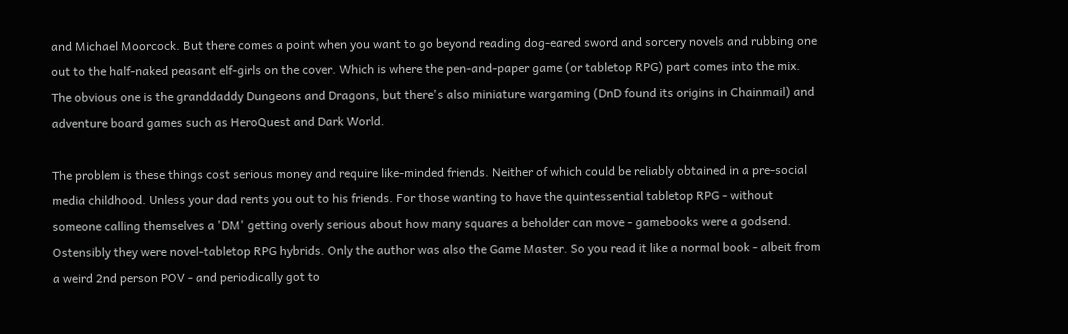and Michael Moorcock. But there comes a point when you want to go beyond reading dog-eared sword and sorcery novels and rubbing one out to the half-naked peasant elf-girls on the cover. Which is where the pen-and-paper game (or tabletop RPG) part comes into the mix. The obvious one is the granddaddy Dungeons and Dragons, but there's also miniature wargaming (DnD found its origins in Chainmail) and adventure board games such as HeroQuest and Dark World.

The problem is these things cost serious money and require like-minded friends. Neither of which could be reliably obtained in a pre-social media childhood. Unless your dad rents you out to his friends. For those wanting to have the quintessential tabletop RPG - without someone calling themselves a 'DM' getting overly serious about how many squares a beholder can move - gamebooks were a godsend. Ostensibly they were novel-tabletop RPG hybrids. Only the author was also the Game Master. So you read it like a normal book - albeit from a weird 2nd person POV - and periodically got to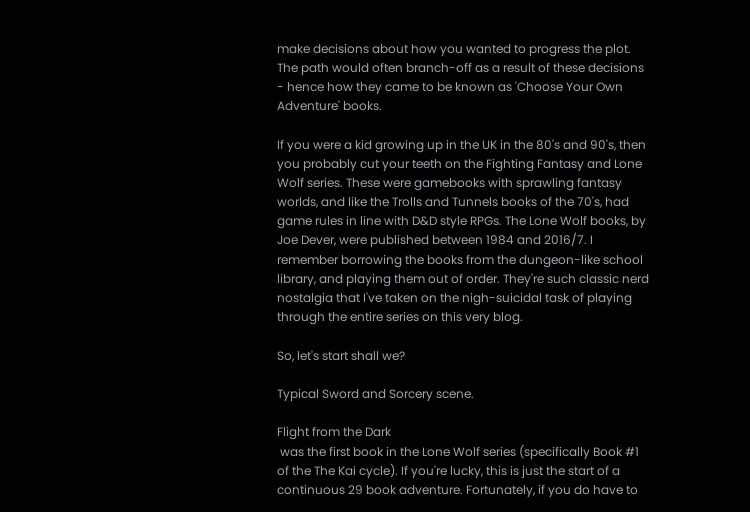make decisions about how you wanted to progress the plot. The path would often branch-off as a result of these decisions - hence how they came to be known as 'Choose Your Own Adventure' books.

If you were a kid growing up in the UK in the 80's and 90's, then you probably cut your teeth on the Fighting Fantasy and Lone Wolf series. These were gamebooks with sprawling fantasy worlds, and like the Trolls and Tunnels books of the 70's, had game rules in line with D&D style RPGs. The Lone Wolf books, by Joe Dever, were published between 1984 and 2016/7. I remember borrowing the books from the dungeon-like school library, and playing them out of order. They're such classic nerd nostalgia that I've taken on the nigh-suicidal task of playing through the entire series on this very blog.

So, let's start shall we?

Typical Sword and Sorcery scene.

Flight from the Dark
 was the first book in the Lone Wolf series (specifically Book #1 of the The Kai cycle). If you're lucky, this is just the start of a continuous 29 book adventure. Fortunately, if you do have to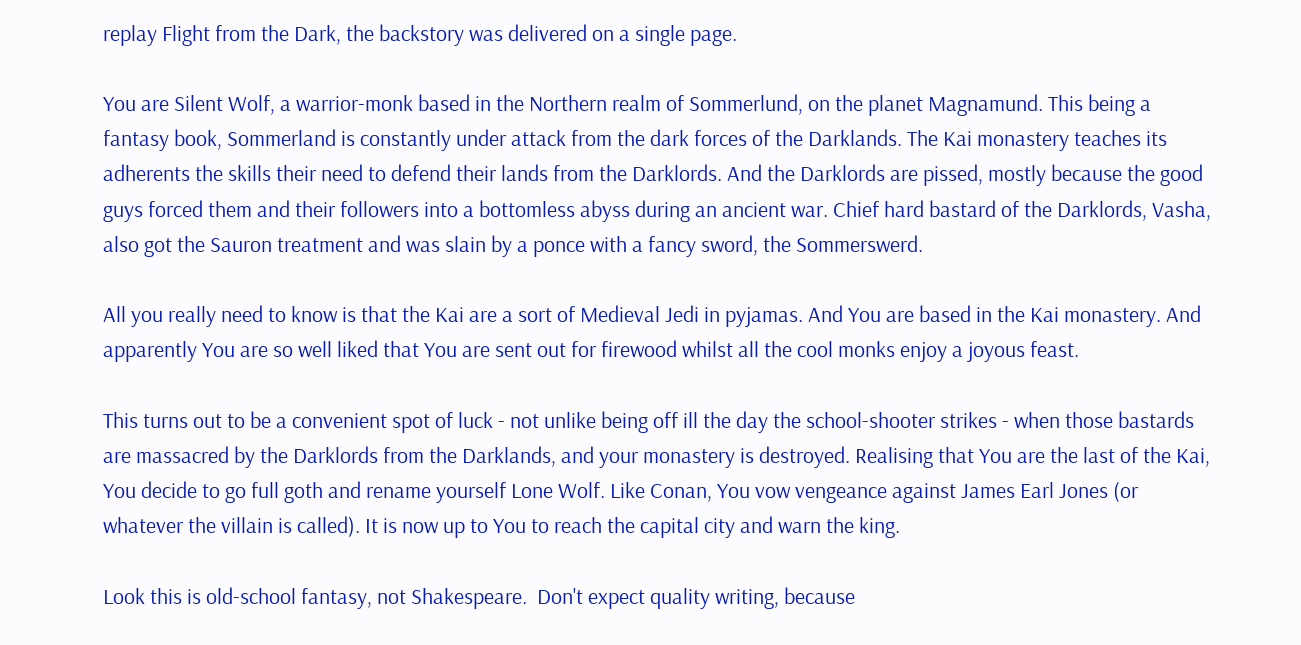replay Flight from the Dark, the backstory was delivered on a single page.

You are Silent Wolf, a warrior-monk based in the Northern realm of Sommerlund, on the planet Magnamund. This being a fantasy book, Sommerland is constantly under attack from the dark forces of the Darklands. The Kai monastery teaches its adherents the skills their need to defend their lands from the Darklords. And the Darklords are pissed, mostly because the good guys forced them and their followers into a bottomless abyss during an ancient war. Chief hard bastard of the Darklords, Vasha, also got the Sauron treatment and was slain by a ponce with a fancy sword, the Sommerswerd.

All you really need to know is that the Kai are a sort of Medieval Jedi in pyjamas. And You are based in the Kai monastery. And apparently You are so well liked that You are sent out for firewood whilst all the cool monks enjoy a joyous feast.

This turns out to be a convenient spot of luck - not unlike being off ill the day the school-shooter strikes - when those bastards are massacred by the Darklords from the Darklands, and your monastery is destroyed. Realising that You are the last of the Kai, You decide to go full goth and rename yourself Lone Wolf. Like Conan, You vow vengeance against James Earl Jones (or whatever the villain is called). It is now up to You to reach the capital city and warn the king.

Look this is old-school fantasy, not Shakespeare.  Don't expect quality writing, because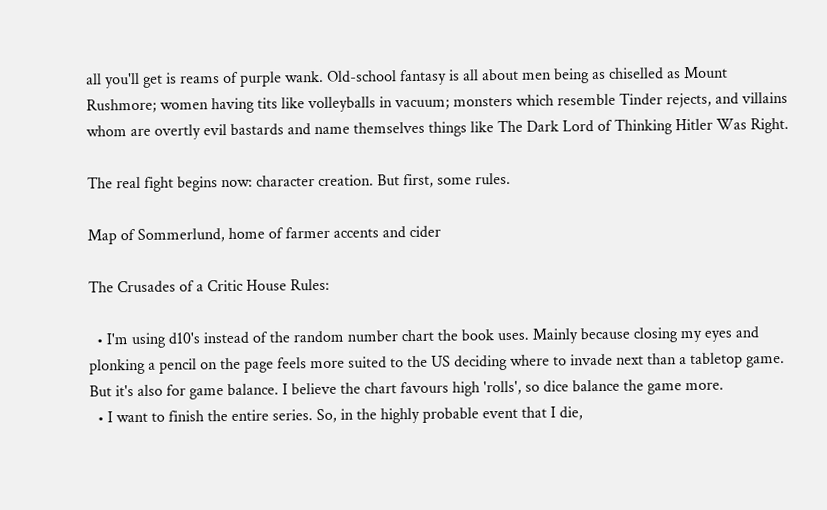all you'll get is reams of purple wank. Old-school fantasy is all about men being as chiselled as Mount Rushmore; women having tits like volleyballs in vacuum; monsters which resemble Tinder rejects, and villains whom are overtly evil bastards and name themselves things like The Dark Lord of Thinking Hitler Was Right.

The real fight begins now: character creation. But first, some rules.

Map of Sommerlund, home of farmer accents and cider

The Crusades of a Critic House Rules:

  • I'm using d10's instead of the random number chart the book uses. Mainly because closing my eyes and plonking a pencil on the page feels more suited to the US deciding where to invade next than a tabletop game. But it's also for game balance. I believe the chart favours high 'rolls', so dice balance the game more.
  • I want to finish the entire series. So, in the highly probable event that I die,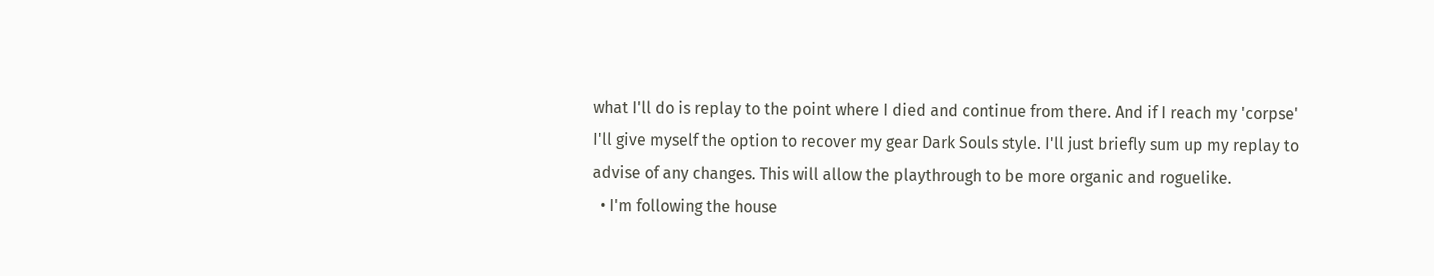what I'll do is replay to the point where I died and continue from there. And if I reach my 'corpse' I'll give myself the option to recover my gear Dark Souls style. I'll just briefly sum up my replay to advise of any changes. This will allow the playthrough to be more organic and roguelike.
  • I'm following the house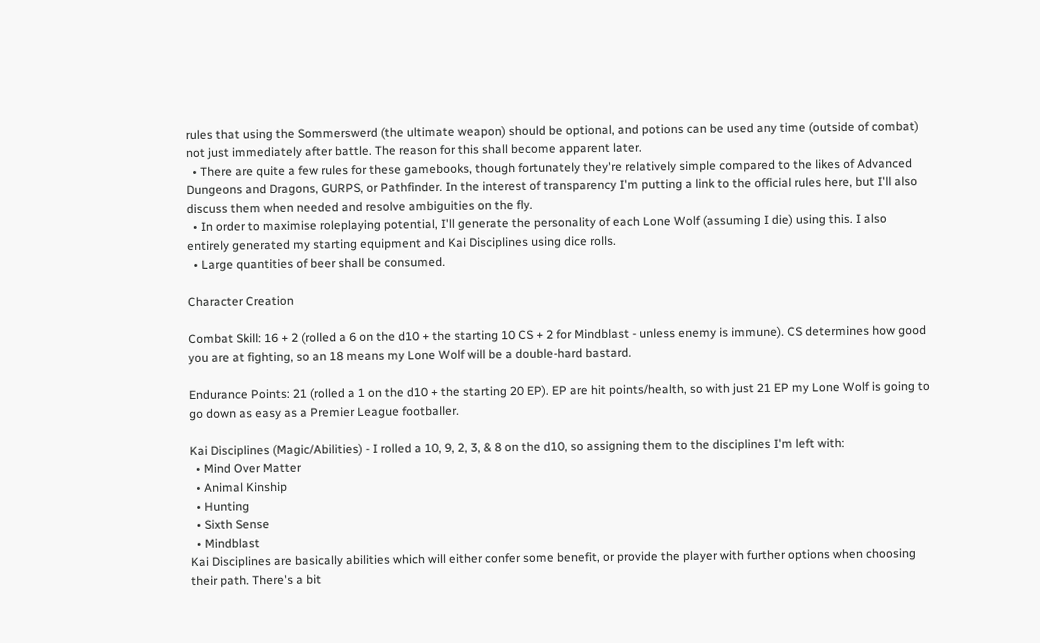rules that using the Sommerswerd (the ultimate weapon) should be optional, and potions can be used any time (outside of combat) not just immediately after battle. The reason for this shall become apparent later.
  • There are quite a few rules for these gamebooks, though fortunately they're relatively simple compared to the likes of Advanced Dungeons and Dragons, GURPS, or Pathfinder. In the interest of transparency I'm putting a link to the official rules here, but I'll also discuss them when needed and resolve ambiguities on the fly.
  • In order to maximise roleplaying potential, I'll generate the personality of each Lone Wolf (assuming I die) using this. I also entirely generated my starting equipment and Kai Disciplines using dice rolls.
  • Large quantities of beer shall be consumed.

Character Creation

Combat Skill: 16 + 2 (rolled a 6 on the d10 + the starting 10 CS + 2 for Mindblast - unless enemy is immune). CS determines how good you are at fighting, so an 18 means my Lone Wolf will be a double-hard bastard.

Endurance Points: 21 (rolled a 1 on the d10 + the starting 20 EP). EP are hit points/health, so with just 21 EP my Lone Wolf is going to go down as easy as a Premier League footballer.

Kai Disciplines (Magic/Abilities) - I rolled a 10, 9, 2, 3, & 8 on the d10, so assigning them to the disciplines I'm left with:
  • Mind Over Matter
  • Animal Kinship
  • Hunting
  • Sixth Sense
  • Mindblast
Kai Disciplines are basically abilities which will either confer some benefit, or provide the player with further options when choosing their path. There's a bit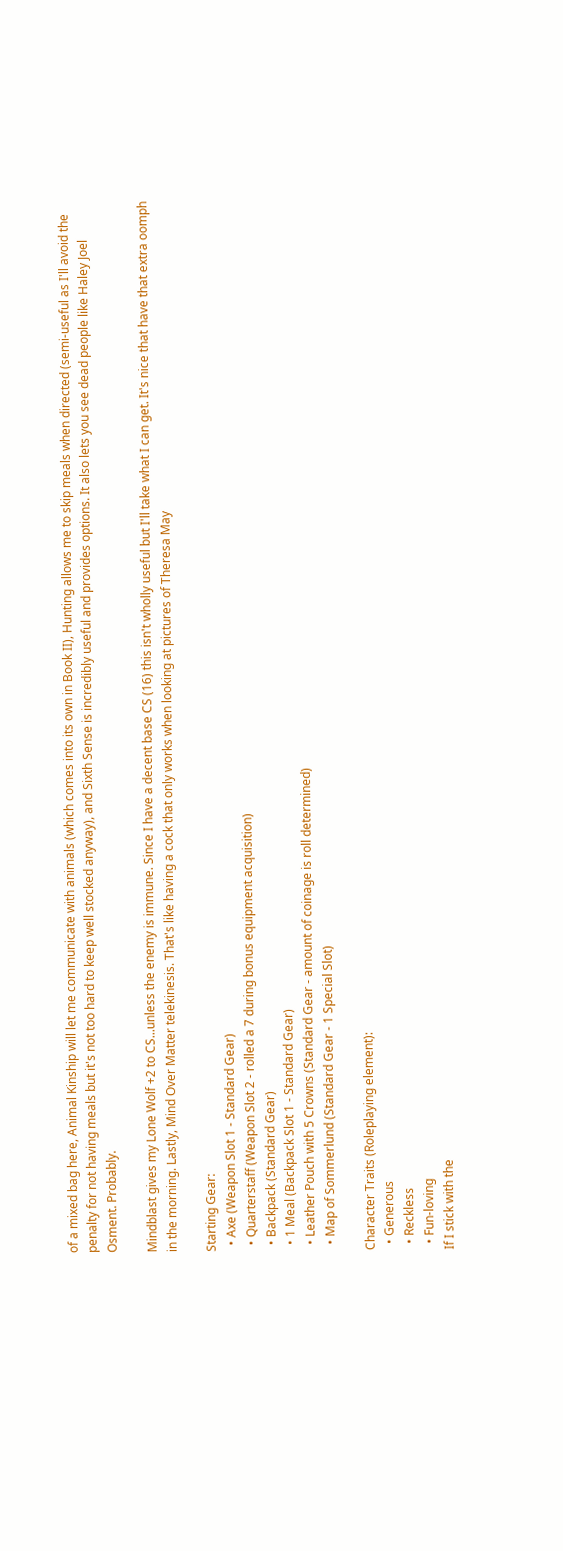of a mixed bag here, Animal Kinship will let me communicate with animals (which comes into its own in Book II), Hunting allows me to skip meals when directed (semi-useful as I'll avoid the penalty for not having meals but it's not too hard to keep well stocked anyway), and Sixth Sense is incredibly useful and provides options. It also lets you see dead people like Haley Joel Osment. Probably.

Mindblast gives my Lone Wolf +2 to CS...unless the enemy is immune. Since I have a decent base CS (16) this isn't wholly useful but I'll take what I can get. It's nice that have that extra oomph in the morning. Lastly, Mind Over Matter telekinesis. That's like having a cock that only works when looking at pictures of Theresa May

Starting Gear:
  • Axe (Weapon Slot 1 - Standard Gear)
  • Quarterstaff (Weapon Slot 2 - rolled a 7 during bonus equipment acquisition)
  • Backpack (Standard Gear)
  • 1 Meal (Backpack Slot 1 - Standard Gear)
  • Leather Pouch with 5 Crowns (Standard Gear - amount of coinage is roll determined)
  • Map of Sommerlund (Standard Gear - 1 Special Slot)

Character Traits (Roleplaying element):
  • Generous
  • Reckless
  • Fun-loving
If I stick with the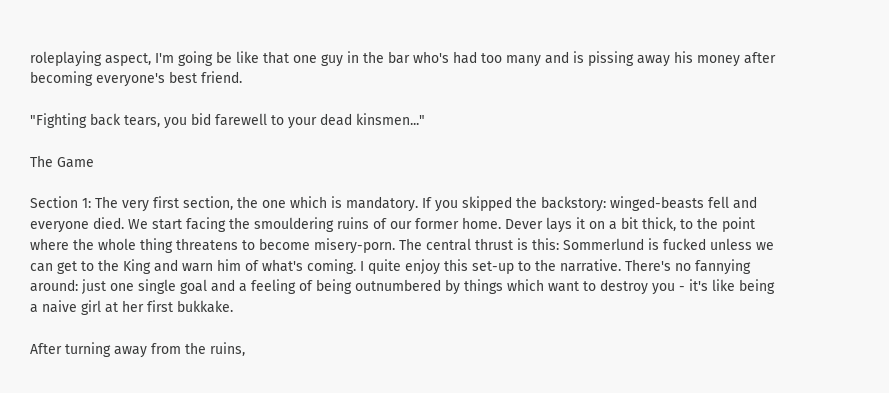roleplaying aspect, I'm going be like that one guy in the bar who's had too many and is pissing away his money after becoming everyone's best friend.

"Fighting back tears, you bid farewell to your dead kinsmen..."

The Game

Section 1: The very first section, the one which is mandatory. If you skipped the backstory: winged-beasts fell and everyone died. We start facing the smouldering ruins of our former home. Dever lays it on a bit thick, to the point where the whole thing threatens to become misery-porn. The central thrust is this: Sommerlund is fucked unless we can get to the King and warn him of what's coming. I quite enjoy this set-up to the narrative. There's no fannying around: just one single goal and a feeling of being outnumbered by things which want to destroy you - it's like being a naive girl at her first bukkake.

After turning away from the ruins,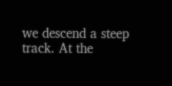we descend a steep track. At the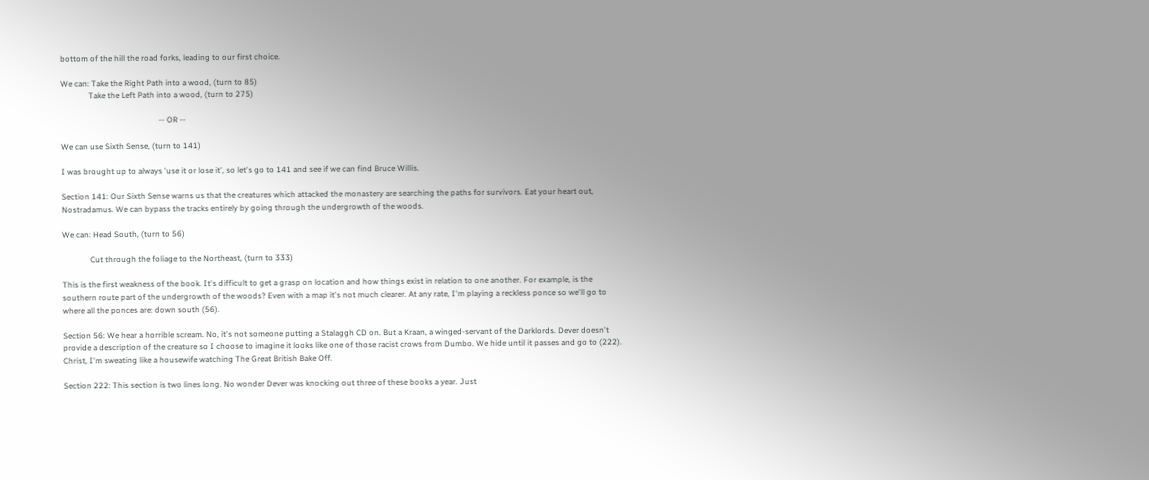bottom of the hill the road forks, leading to our first choice.

We can: Take the Right Path into a wood, (turn to 85)
              Take the Left Path into a wood, (turn to 275)

                                                 -- OR --

We can use Sixth Sense, (turn to 141)

I was brought up to always 'use it or lose it', so let's go to 141 and see if we can find Bruce Willis.

Section 141: Our Sixth Sense warns us that the creatures which attacked the monastery are searching the paths for survivors. Eat your heart out, Nostradamus. We can bypass the tracks entirely by going through the undergrowth of the woods.

We can: Head South, (turn to 56)

              Cut through the foliage to the Northeast, (turn to 333)

This is the first weakness of the book. It's difficult to get a grasp on location and how things exist in relation to one another. For example, is the southern route part of the undergrowth of the woods? Even with a map it's not much clearer. At any rate, I'm playing a reckless ponce so we'll go to where all the ponces are: down south (56).

Section 56: We hear a horrible scream. No, it's not someone putting a Stalaggh CD on. But a Kraan, a winged-servant of the Darklords. Dever doesn't provide a description of the creature so I choose to imagine it looks like one of those racist crows from Dumbo. We hide until it passes and go to (222). Christ, I'm sweating like a housewife watching The Great British Bake Off.

Section 222: This section is two lines long. No wonder Dever was knocking out three of these books a year. Just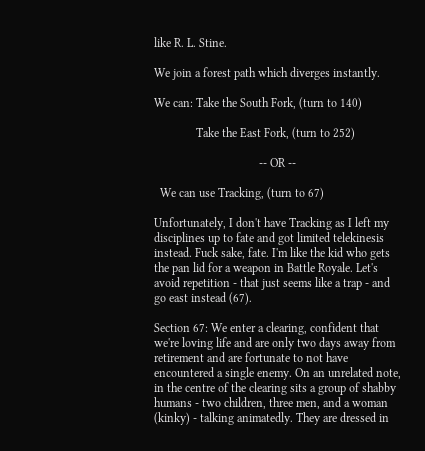like R. L. Stine.

We join a forest path which diverges instantly.

We can: Take the South Fork, (turn to 140)

              Take the East Fork, (turn to 252)

                                   -- OR --

  We can use Tracking, (turn to 67)

Unfortunately, I don't have Tracking as I left my disciplines up to fate and got limited telekinesis instead. Fuck sake, fate. I'm like the kid who gets the pan lid for a weapon in Battle Royale. Let's avoid repetition - that just seems like a trap - and go east instead (67).

Section 67: We enter a clearing, confident that we're loving life and are only two days away from retirement and are fortunate to not have encountered a single enemy. On an unrelated note, in the centre of the clearing sits a group of shabby humans - two children, three men, and a woman (kinky) - talking animatedly. They are dressed in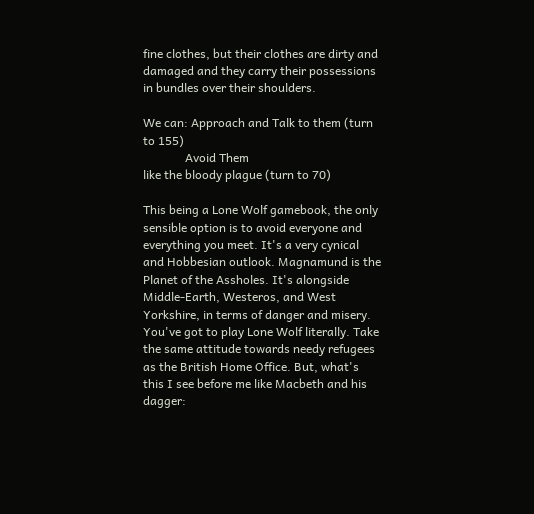fine clothes, but their clothes are dirty and damaged and they carry their possessions in bundles over their shoulders.

We can: Approach and Talk to them (turn to 155)
              Avoid Them
like the bloody plague (turn to 70)

This being a Lone Wolf gamebook, the only sensible option is to avoid everyone and everything you meet. It's a very cynical and Hobbesian outlook. Magnamund is the Planet of the Assholes. It's alongside Middle-Earth, Westeros, and West Yorkshire, in terms of danger and misery. You've got to play Lone Wolf literally. Take the same attitude towards needy refugees as the British Home Office. But, what's this I see before me like Macbeth and his dagger: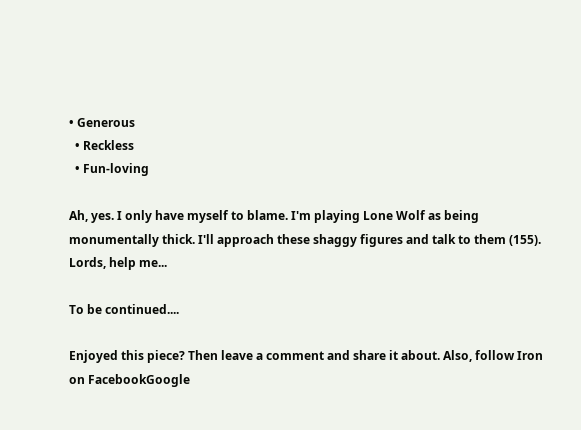• Generous
  • Reckless
  • Fun-loving

Ah, yes. I only have myself to blame. I'm playing Lone Wolf as being monumentally thick. I'll approach these shaggy figures and talk to them (155). Lords, help me...

To be continued....

Enjoyed this piece? Then leave a comment and share it about. Also, follow Iron on FacebookGoogle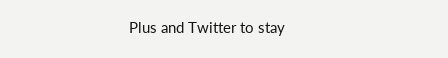Plus and Twitter to stay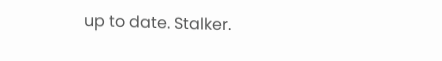up to date. Stalker.